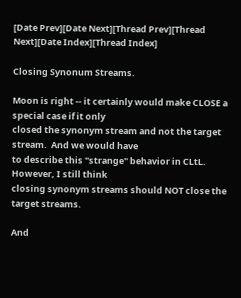[Date Prev][Date Next][Thread Prev][Thread Next][Date Index][Thread Index]

Closing Synonum Streams.

Moon is right -- it certainly would make CLOSE a special case if it only
closed the synonym stream and not the target stream.  And we would have
to describe this "strange" behavior in CLtL.  However, I still think
closing synonym streams should NOT close the target streams.

And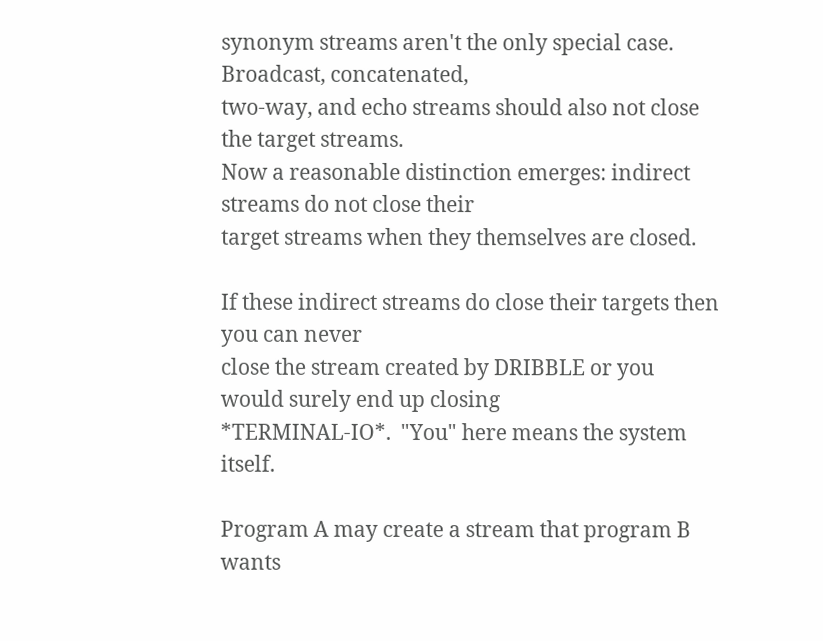synonym streams aren't the only special case.  Broadcast, concatenated,
two-way, and echo streams should also not close the target streams.
Now a reasonable distinction emerges: indirect streams do not close their
target streams when they themselves are closed.

If these indirect streams do close their targets then you can never
close the stream created by DRIBBLE or you would surely end up closing
*TERMINAL-IO*.  "You" here means the system itself.

Program A may create a stream that program B wants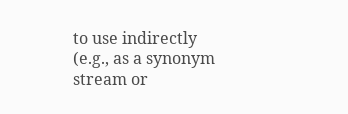to use indirectly
(e.g., as a synonym stream or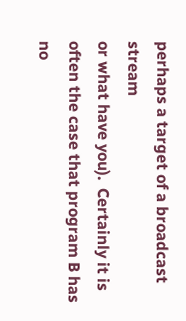perhaps a target of a broadcast stream
or what have you).  Certainly it is often the case that program B has
no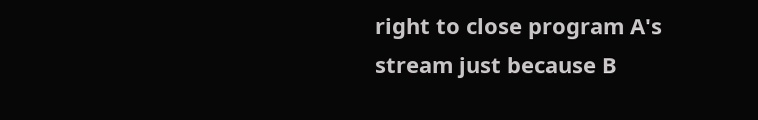right to close program A's stream just because B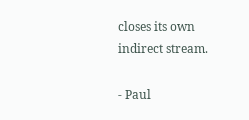closes its own
indirect stream.

- Paul